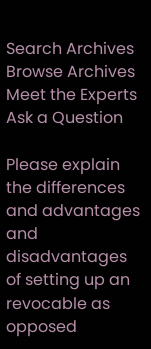Search Archives
Browse Archives
Meet the Experts
Ask a Question

Please explain the differences and advantages and disadvantages of setting up an revocable as opposed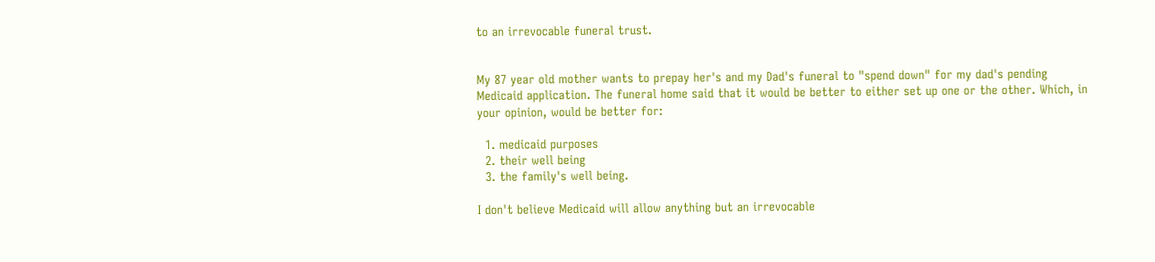to an irrevocable funeral trust.


My 87 year old mother wants to prepay her's and my Dad's funeral to "spend down" for my dad's pending Medicaid application. The funeral home said that it would be better to either set up one or the other. Which, in your opinion, would be better for:

  1. medicaid purposes
  2. their well being
  3. the family's well being.

I don't believe Medicaid will allow anything but an irrevocable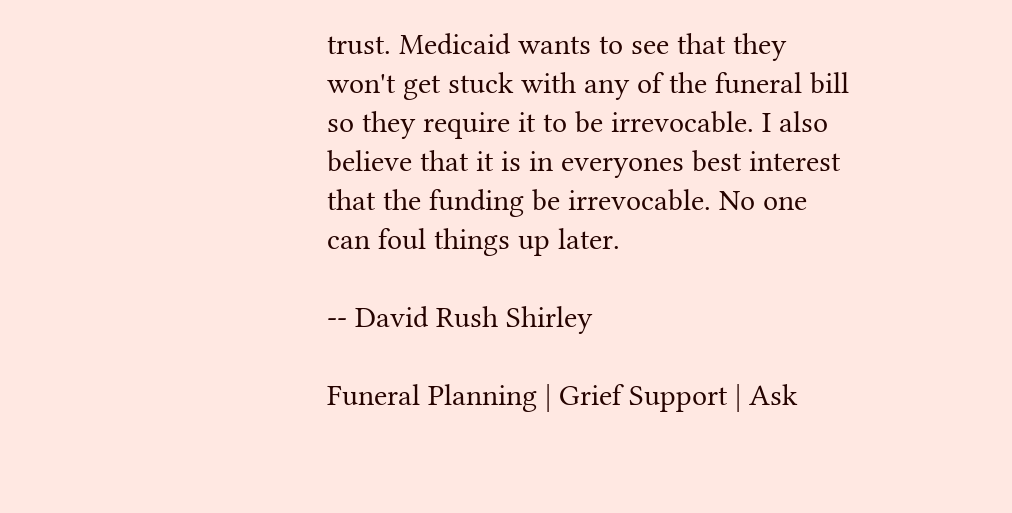trust. Medicaid wants to see that they won't get stuck with any of the funeral bill so they require it to be irrevocable. I also believe that it is in everyones best interest that the funding be irrevocable. No one can foul things up later.

-- David Rush Shirley

Funeral Planning | Grief Support | Ask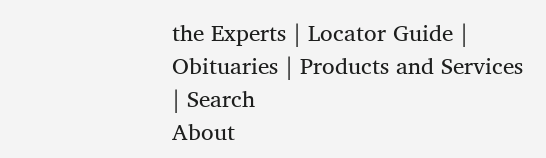the Experts | Locator Guide | Obituaries | Products and Services | Search
About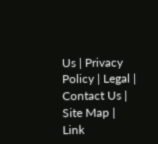Us | Privacy Policy | Legal | Contact Us | Site Map | Link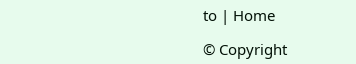to | Home

© Copyright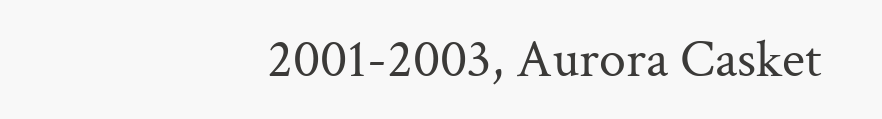2001-2003, Aurora Casket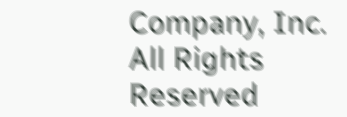Company, Inc. All Rights Reserved